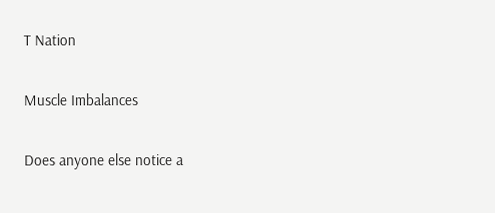T Nation

Muscle Imbalances

Does anyone else notice a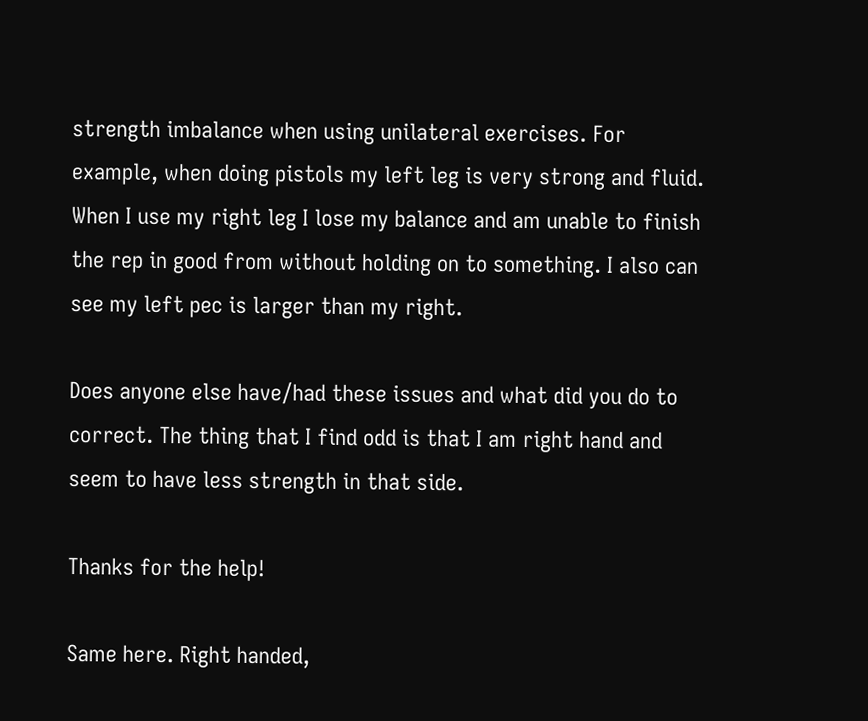strength imbalance when using unilateral exercises. For example, when doing pistols my left leg is very strong and fluid. When I use my right leg I lose my balance and am unable to finish the rep in good from without holding on to something. I also can see my left pec is larger than my right.

Does anyone else have/had these issues and what did you do to correct. The thing that I find odd is that I am right hand and seem to have less strength in that side.

Thanks for the help!

Same here. Right handed,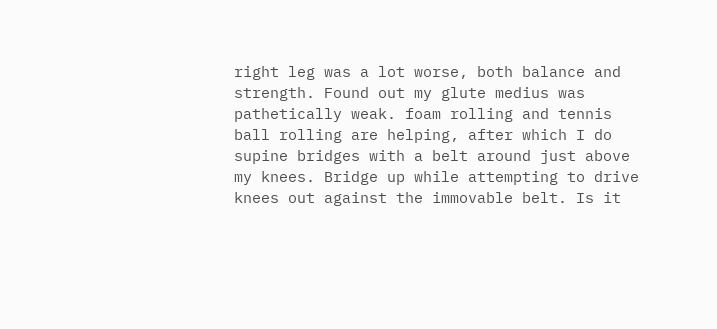right leg was a lot worse, both balance and strength. Found out my glute medius was pathetically weak. foam rolling and tennis ball rolling are helping, after which I do supine bridges with a belt around just above my knees. Bridge up while attempting to drive knees out against the immovable belt. Is it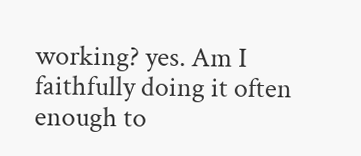working? yes. Am I faithfully doing it often enough to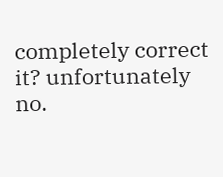completely correct it? unfortunately no.